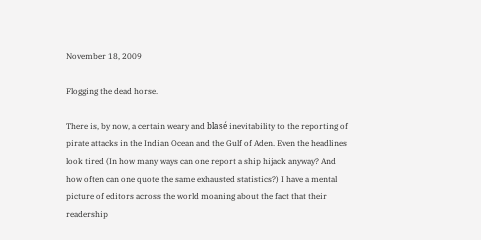November 18, 2009

Flogging the dead horse.

There is, by now, a certain weary and blasé inevitability to the reporting of pirate attacks in the Indian Ocean and the Gulf of Aden. Even the headlines look tired (In how many ways can one report a ship hijack anyway? And how often can one quote the same exhausted statistics?) I have a mental picture of editors across the world moaning about the fact that their readership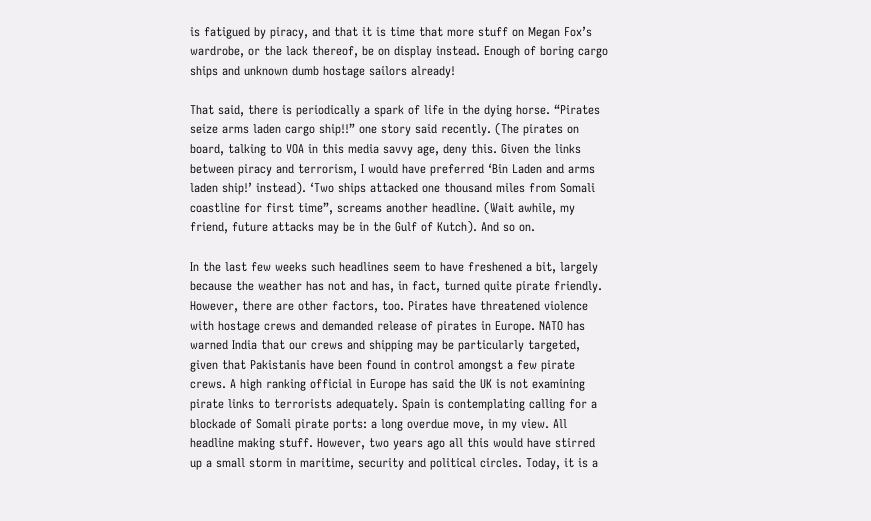is fatigued by piracy, and that it is time that more stuff on Megan Fox’s wardrobe, or the lack thereof, be on display instead. Enough of boring cargo ships and unknown dumb hostage sailors already!

That said, there is periodically a spark of life in the dying horse. “Pirates seize arms laden cargo ship!!” one story said recently. (The pirates on board, talking to VOA in this media savvy age, deny this. Given the links between piracy and terrorism, I would have preferred ‘Bin Laden and arms laden ship!’ instead). ‘Two ships attacked one thousand miles from Somali coastline for first time”, screams another headline. (Wait awhile, my friend, future attacks may be in the Gulf of Kutch). And so on.

In the last few weeks such headlines seem to have freshened a bit, largely because the weather has not and has, in fact, turned quite pirate friendly. However, there are other factors, too. Pirates have threatened violence with hostage crews and demanded release of pirates in Europe. NATO has warned India that our crews and shipping may be particularly targeted, given that Pakistanis have been found in control amongst a few pirate crews. A high ranking official in Europe has said the UK is not examining pirate links to terrorists adequately. Spain is contemplating calling for a blockade of Somali pirate ports: a long overdue move, in my view. All headline making stuff. However, two years ago all this would have stirred up a small storm in maritime, security and political circles. Today, it is a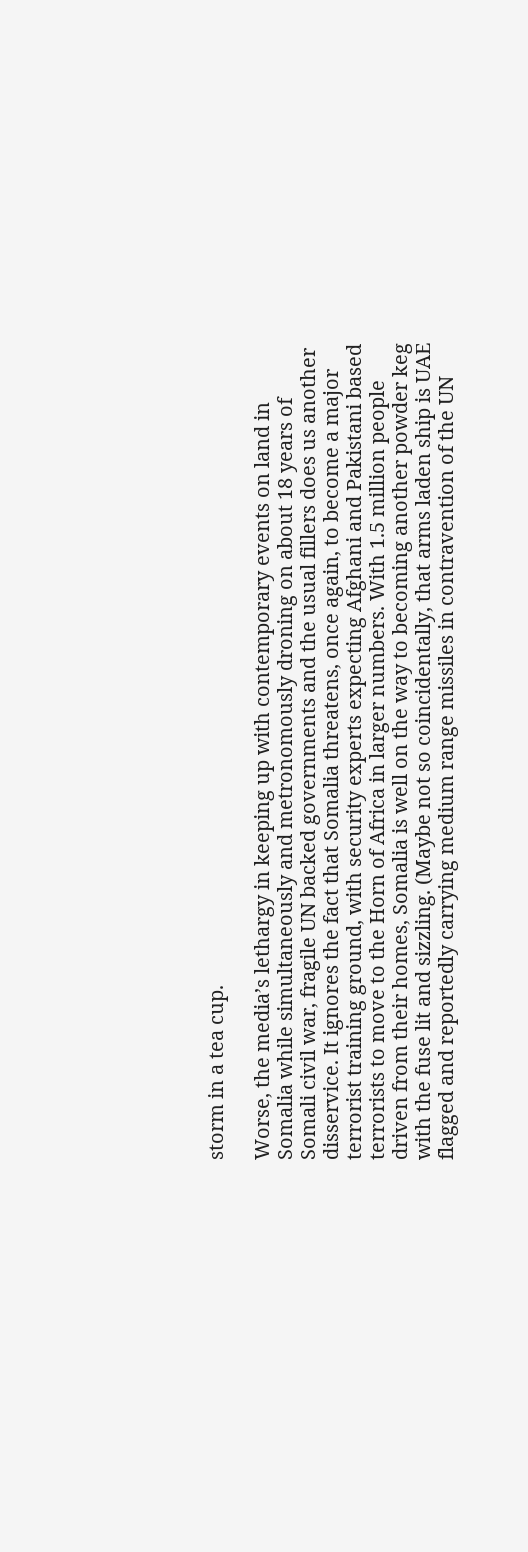storm in a tea cup.

Worse, the media’s lethargy in keeping up with contemporary events on land in Somalia while simultaneously and metronomously droning on about 18 years of Somali civil war, fragile UN backed governments and the usual fillers does us another disservice. It ignores the fact that Somalia threatens, once again, to become a major terrorist training ground, with security experts expecting Afghani and Pakistani based terrorists to move to the Horn of Africa in larger numbers. With 1.5 million people driven from their homes, Somalia is well on the way to becoming another powder keg with the fuse lit and sizzling. (Maybe not so coincidentally, that arms laden ship is UAE flagged and reportedly carrying medium range missiles in contravention of the UN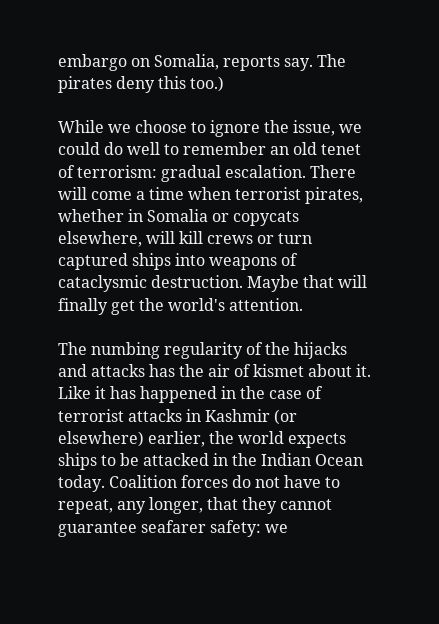embargo on Somalia, reports say. The pirates deny this too.)

While we choose to ignore the issue, we could do well to remember an old tenet of terrorism: gradual escalation. There will come a time when terrorist pirates, whether in Somalia or copycats elsewhere, will kill crews or turn captured ships into weapons of cataclysmic destruction. Maybe that will finally get the world's attention.

The numbing regularity of the hijacks and attacks has the air of kismet about it. Like it has happened in the case of terrorist attacks in Kashmir (or elsewhere) earlier, the world expects ships to be attacked in the Indian Ocean today. Coalition forces do not have to repeat, any longer, that they cannot guarantee seafarer safety: we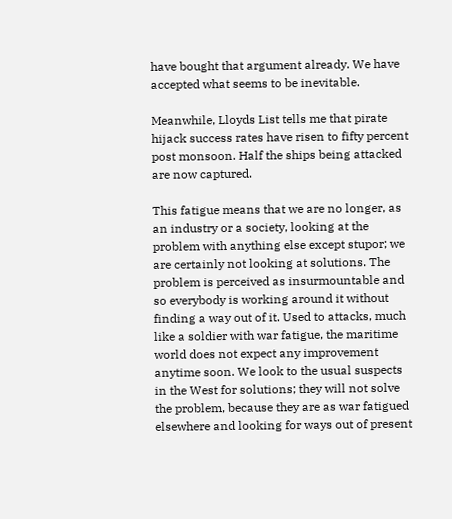have bought that argument already. We have accepted what seems to be inevitable.

Meanwhile, Lloyds List tells me that pirate hijack success rates have risen to fifty percent post monsoon. Half the ships being attacked are now captured.

This fatigue means that we are no longer, as an industry or a society, looking at the problem with anything else except stupor; we are certainly not looking at solutions. The problem is perceived as insurmountable and so everybody is working around it without finding a way out of it. Used to attacks, much like a soldier with war fatigue, the maritime world does not expect any improvement anytime soon. We look to the usual suspects in the West for solutions; they will not solve the problem, because they are as war fatigued elsewhere and looking for ways out of present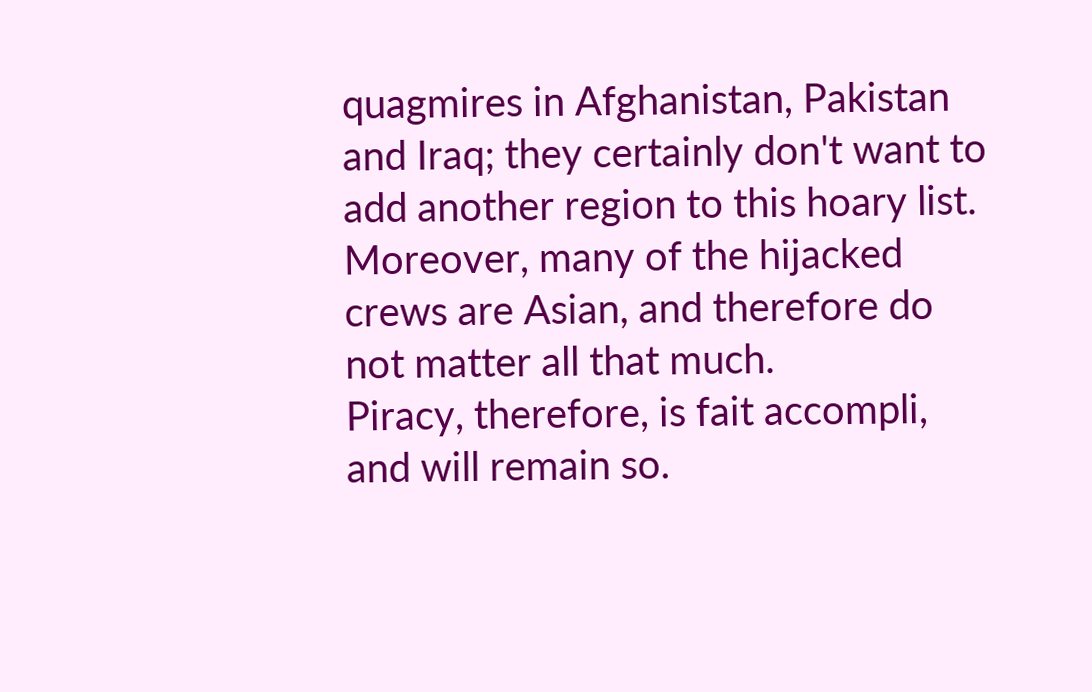quagmires in Afghanistan, Pakistan and Iraq; they certainly don't want to add another region to this hoary list. Moreover, many of the hijacked crews are Asian, and therefore do not matter all that much.
Piracy, therefore, is fait accompli, and will remain so.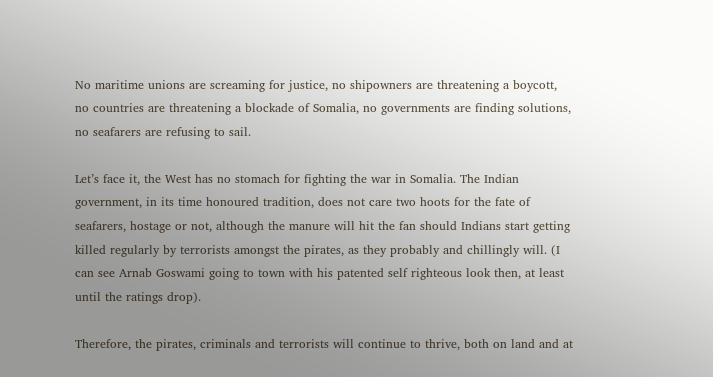No maritime unions are screaming for justice, no shipowners are threatening a boycott, no countries are threatening a blockade of Somalia, no governments are finding solutions, no seafarers are refusing to sail.

Let’s face it, the West has no stomach for fighting the war in Somalia. The Indian government, in its time honoured tradition, does not care two hoots for the fate of seafarers, hostage or not, although the manure will hit the fan should Indians start getting killed regularly by terrorists amongst the pirates, as they probably and chillingly will. (I can see Arnab Goswami going to town with his patented self righteous look then, at least until the ratings drop).

Therefore, the pirates, criminals and terrorists will continue to thrive, both on land and at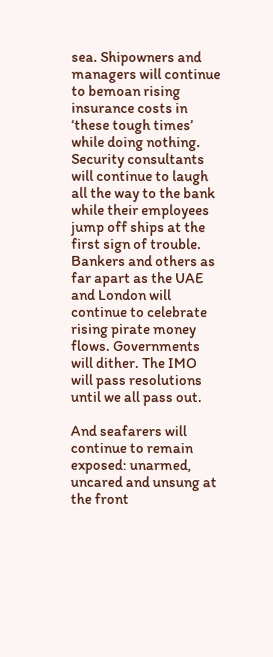sea. Shipowners and managers will continue to bemoan rising insurance costs in ‘these tough times’ while doing nothing. Security consultants will continue to laugh all the way to the bank while their employees jump off ships at the first sign of trouble. Bankers and others as far apart as the UAE and London will continue to celebrate rising pirate money flows. Governments will dither. The IMO will pass resolutions until we all pass out.

And seafarers will continue to remain exposed: unarmed, uncared and unsung at the front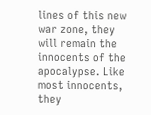lines of this new war zone, they will remain the innocents of the apocalypse. Like most innocents, they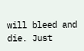will bleed and die. Just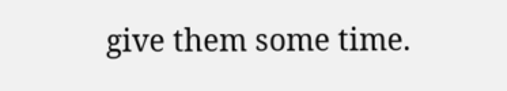give them some time.